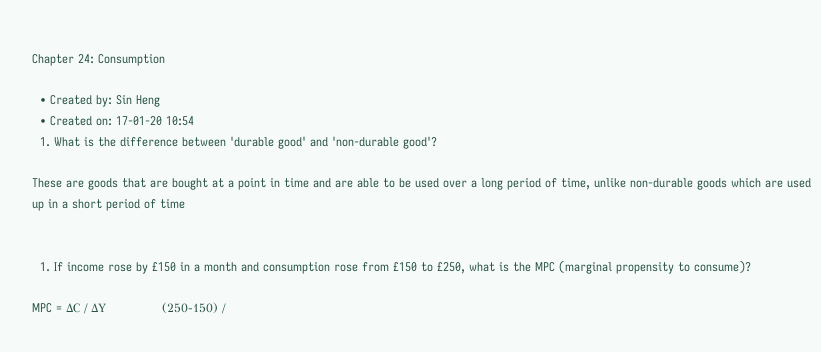Chapter 24: Consumption

  • Created by: Sin Heng
  • Created on: 17-01-20 10:54
  1. What is the difference between 'durable good' and 'non-durable good'?

These are goods that are bought at a point in time and are able to be used over a long period of time, unlike non-durable goods which are used up in a short period of time


  1. If income rose by £150 in a month and consumption rose from £150 to £250, what is the MPC (marginal propensity to consume)?

MPC = ΔC / ΔY              (250-150) /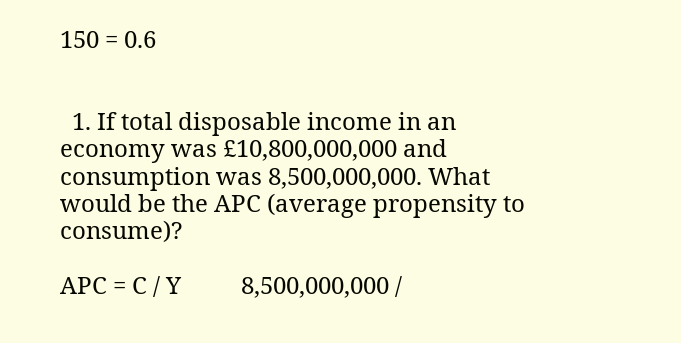150 = 0.6


  1. If total disposable income in an economy was £10,800,000,000 and consumption was 8,500,000,000. What would be the APC (average propensity to consume)?

APC = C / Y          8,500,000,000 /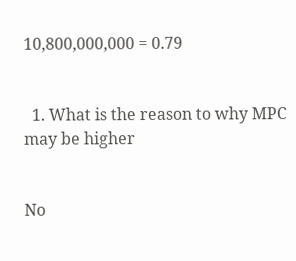10,800,000,000 = 0.79


  1. What is the reason to why MPC may be higher


No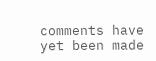comments have yet been made